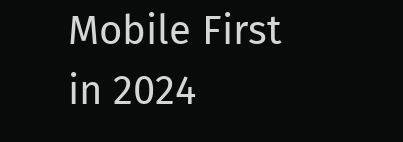Mobile First in 2024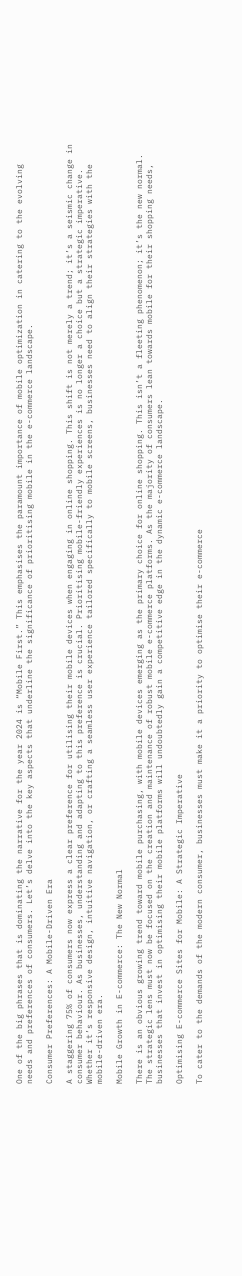One of the big phrases that is dominating the narrative for the year 2024 is “Mobile First.” This emphasises the paramount importance of mobile optimization in catering to the evolving needs and preferences of consumers. Let’s delve into the key aspects that underline the significance of prioritising mobile in the e-commerce landscape.

Consumer Preferences: A Mobile-Driven Era

A staggering 75% of consumers now express a clear preference for utilising their mobile devices when engaging in online shopping. This shift is not merely a trend; it’s a seismic change in consumer behaviour. As businesses, understanding and adapting to this preference is crucial. Prioritising mobile-friendly experiences is no longer a choice but a strategic imperative. Whether it’s responsive design, intuitive navigation, or crafting a seamless user experience tailored specifically to mobile screens, businesses need to align their strategies with the mobile-driven era.

Mobile Growth in E-commerce: The New Normal

There is an obvious growing trend toward mobile purchasing, with mobile devices emerging as the primary choice for online shopping. This isn’t a fleeting phenomenon; it’s the new normal. The strategic lens must now be focused on the creation and maintenance of robust mobile e-commerce platforms. As the majority of consumers lean towards mobile for their shopping needs, businesses that invest in optimising their mobile platforms will undoubtedly gain a competitive edge in the dynamic e-commerce landscape.

Optimising E-commerce Sites for Mobile: A Strategic Imperative

To cater to the demands of the modern consumer, businesses must make it a priority to optimise their e-commerce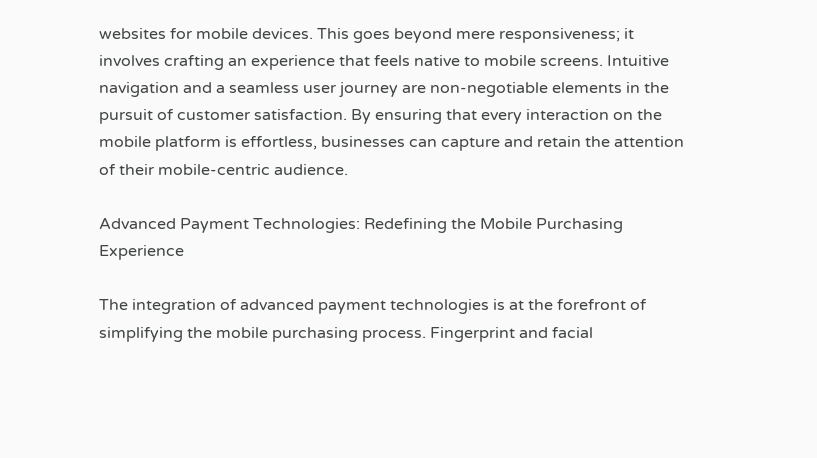websites for mobile devices. This goes beyond mere responsiveness; it involves crafting an experience that feels native to mobile screens. Intuitive navigation and a seamless user journey are non-negotiable elements in the pursuit of customer satisfaction. By ensuring that every interaction on the mobile platform is effortless, businesses can capture and retain the attention of their mobile-centric audience.

Advanced Payment Technologies: Redefining the Mobile Purchasing Experience

The integration of advanced payment technologies is at the forefront of simplifying the mobile purchasing process. Fingerprint and facial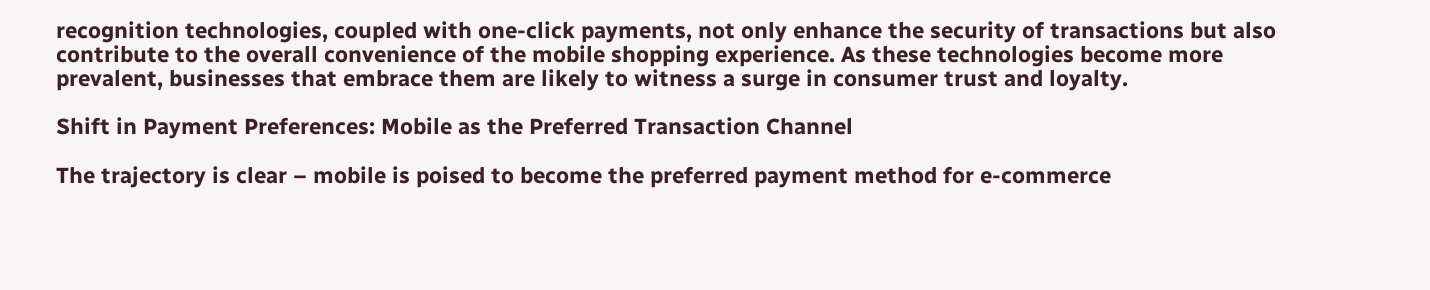recognition technologies, coupled with one-click payments, not only enhance the security of transactions but also contribute to the overall convenience of the mobile shopping experience. As these technologies become more prevalent, businesses that embrace them are likely to witness a surge in consumer trust and loyalty.

Shift in Payment Preferences: Mobile as the Preferred Transaction Channel

The trajectory is clear – mobile is poised to become the preferred payment method for e-commerce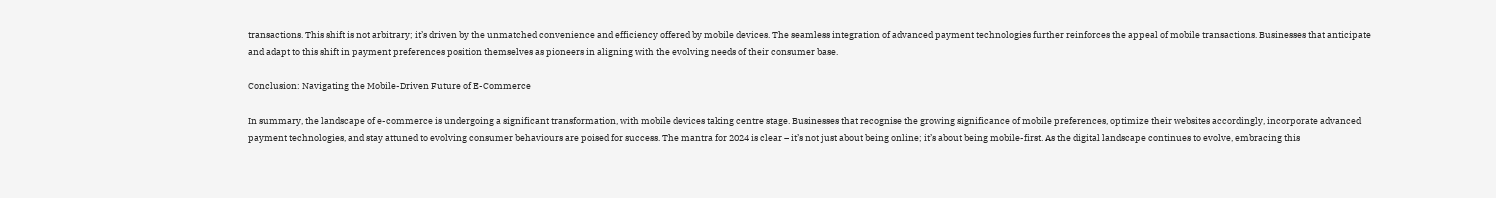transactions. This shift is not arbitrary; it’s driven by the unmatched convenience and efficiency offered by mobile devices. The seamless integration of advanced payment technologies further reinforces the appeal of mobile transactions. Businesses that anticipate and adapt to this shift in payment preferences position themselves as pioneers in aligning with the evolving needs of their consumer base.

Conclusion: Navigating the Mobile-Driven Future of E-Commerce

In summary, the landscape of e-commerce is undergoing a significant transformation, with mobile devices taking centre stage. Businesses that recognise the growing significance of mobile preferences, optimize their websites accordingly, incorporate advanced payment technologies, and stay attuned to evolving consumer behaviours are poised for success. The mantra for 2024 is clear – it’s not just about being online; it’s about being mobile-first. As the digital landscape continues to evolve, embracing this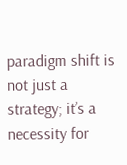paradigm shift is not just a strategy; it’s a necessity for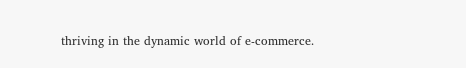thriving in the dynamic world of e-commerce.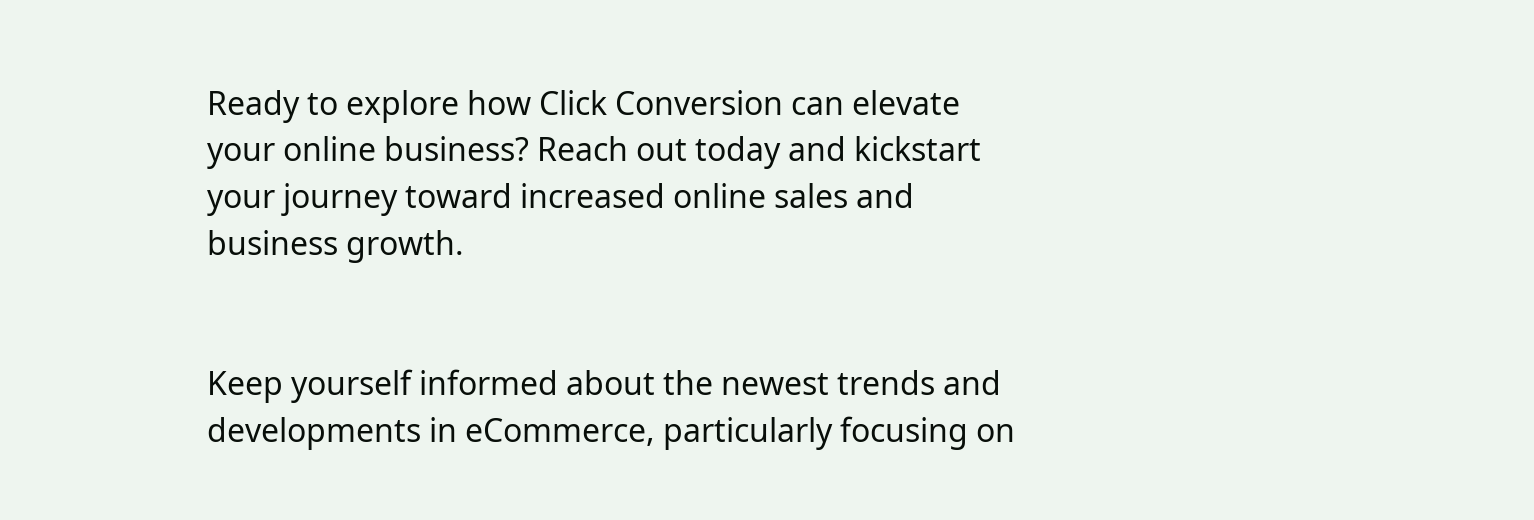Ready to explore how Click Conversion can elevate your online business? Reach out today and kickstart your journey toward increased online sales and business growth.


Keep yourself informed about the newest trends and developments in eCommerce, particularly focusing on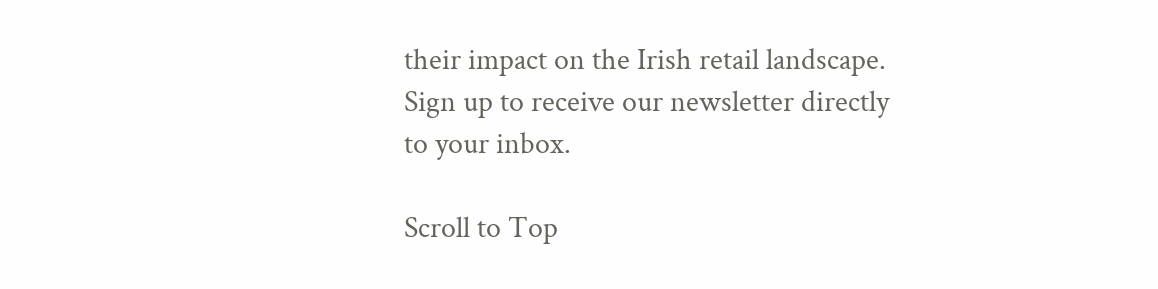their impact on the Irish retail landscape. Sign up to receive our newsletter directly to your inbox.

Scroll to Top